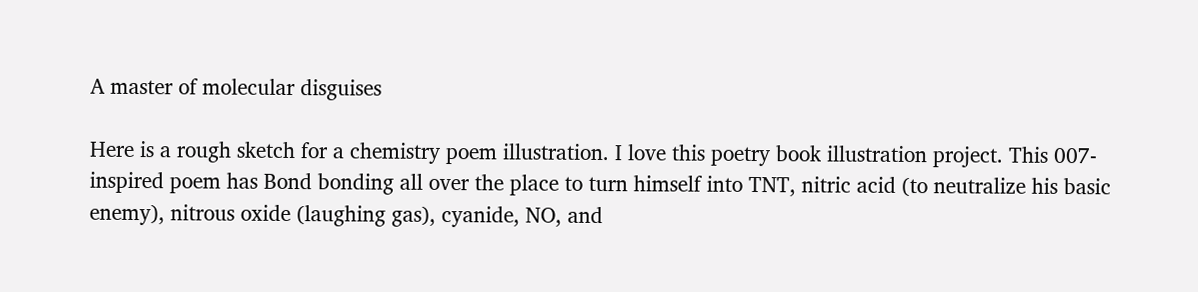A master of molecular disguises

Here is a rough sketch for a chemistry poem illustration. I love this poetry book illustration project. This 007-inspired poem has Bond bonding all over the place to turn himself into TNT, nitric acid (to neutralize his basic enemy), nitrous oxide (laughing gas), cyanide, NO, and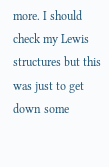more. I should check my Lewis structures but this was just to get down some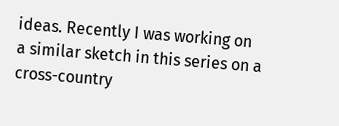ideas. Recently I was working on a similar sketch in this series on a cross-country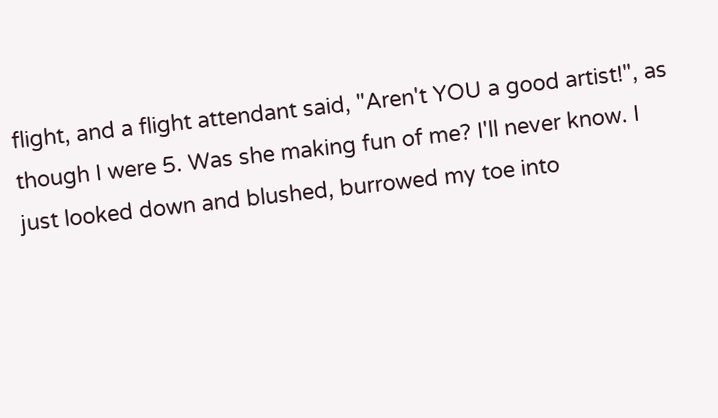flight, and a flight attendant said, "Aren't YOU a good artist!", as though I were 5. Was she making fun of me? I'll never know. I just looked down and blushed, burrowed my toe into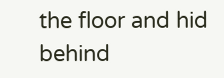the floor and hid behind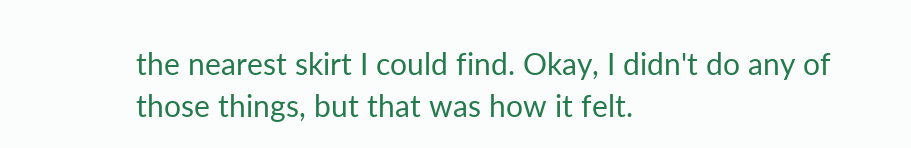the nearest skirt I could find. Okay, I didn't do any of those things, but that was how it felt.